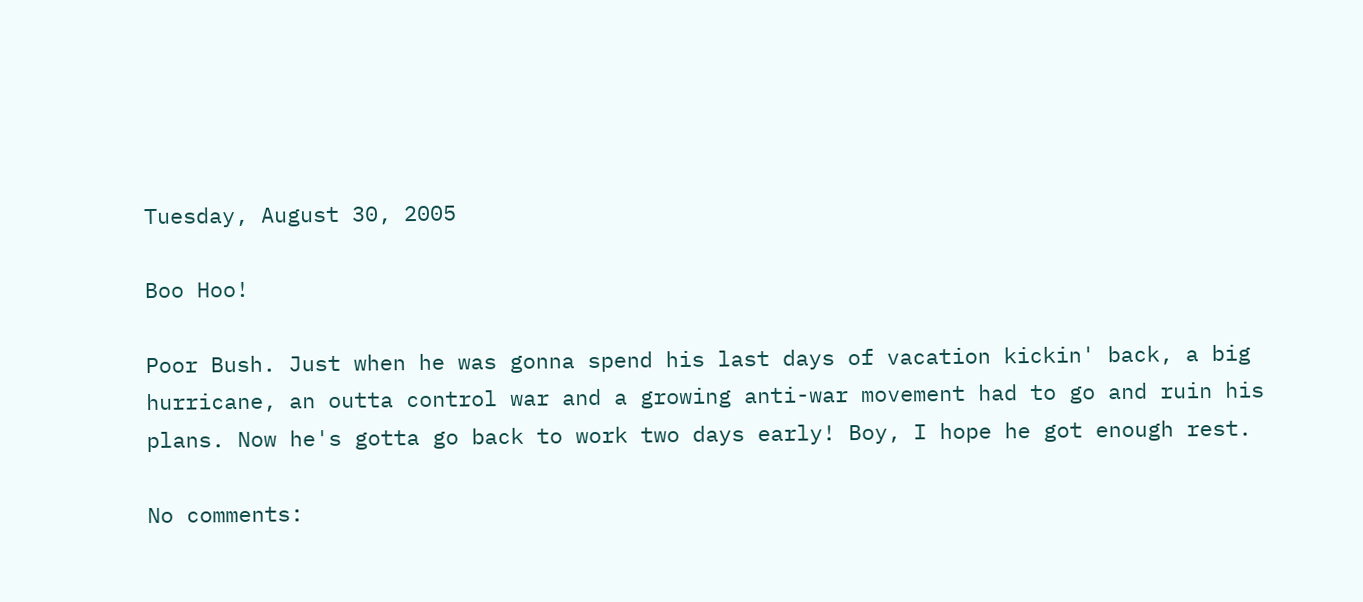Tuesday, August 30, 2005

Boo Hoo!

Poor Bush. Just when he was gonna spend his last days of vacation kickin' back, a big hurricane, an outta control war and a growing anti-war movement had to go and ruin his plans. Now he's gotta go back to work two days early! Boy, I hope he got enough rest.

No comments: